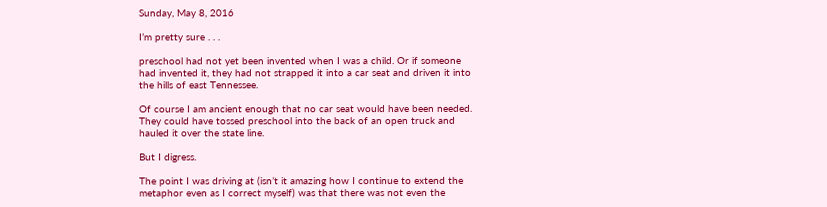Sunday, May 8, 2016

I’m pretty sure . . .

preschool had not yet been invented when I was a child. Or if someone had invented it, they had not strapped it into a car seat and driven it into the hills of east Tennessee.

Of course I am ancient enough that no car seat would have been needed.  They could have tossed preschool into the back of an open truck and hauled it over the state line.

But I digress.

The point I was driving at (isn’t it amazing how I continue to extend the metaphor even as I correct myself) was that there was not even the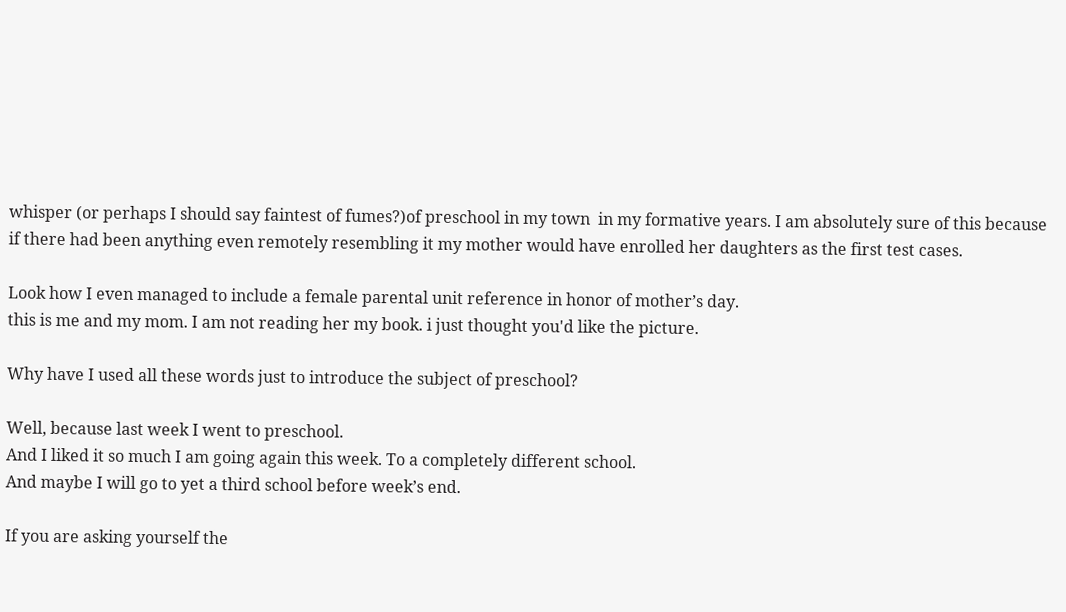whisper (or perhaps I should say faintest of fumes?)of preschool in my town  in my formative years. I am absolutely sure of this because if there had been anything even remotely resembling it my mother would have enrolled her daughters as the first test cases.

Look how I even managed to include a female parental unit reference in honor of mother’s day.
this is me and my mom. I am not reading her my book. i just thought you'd like the picture.

Why have I used all these words just to introduce the subject of preschool?

Well, because last week I went to preschool.
And I liked it so much I am going again this week. To a completely different school.
And maybe I will go to yet a third school before week’s end.

If you are asking yourself the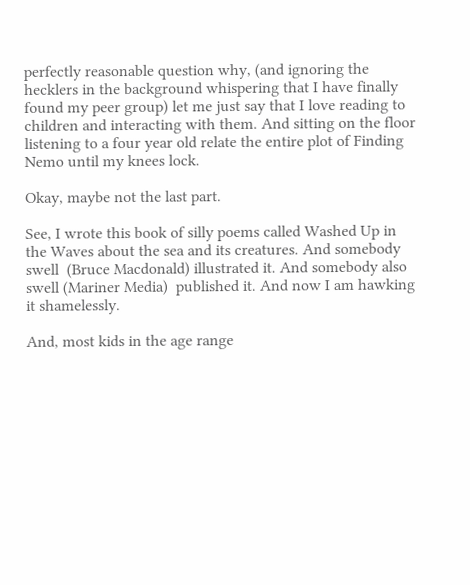perfectly reasonable question why, (and ignoring the hecklers in the background whispering that I have finally found my peer group) let me just say that I love reading to children and interacting with them. And sitting on the floor listening to a four year old relate the entire plot of Finding Nemo until my knees lock.

Okay, maybe not the last part.

See, I wrote this book of silly poems called Washed Up in the Waves about the sea and its creatures. And somebody swell  (Bruce Macdonald) illustrated it. And somebody also swell (Mariner Media)  published it. And now I am hawking it shamelessly.

And, most kids in the age range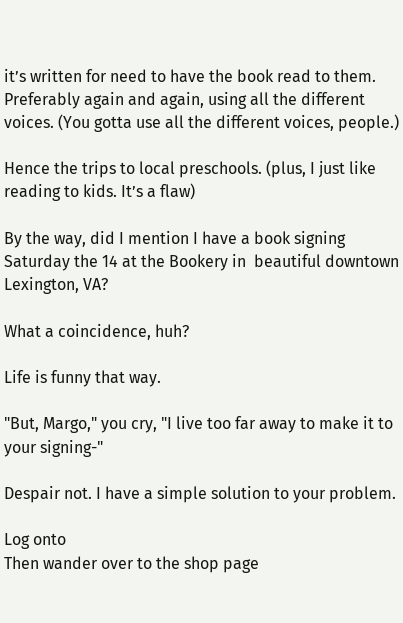it’s written for need to have the book read to them.  Preferably again and again, using all the different voices. (You gotta use all the different voices, people.)

Hence the trips to local preschools. (plus, I just like reading to kids. It’s a flaw)

By the way, did I mention I have a book signing Saturday the 14 at the Bookery in  beautiful downtown Lexington, VA?

What a coincidence, huh?

Life is funny that way.

"But, Margo," you cry, "I live too far away to make it to your signing-"

Despair not. I have a simple solution to your problem.

Log onto
Then wander over to the shop page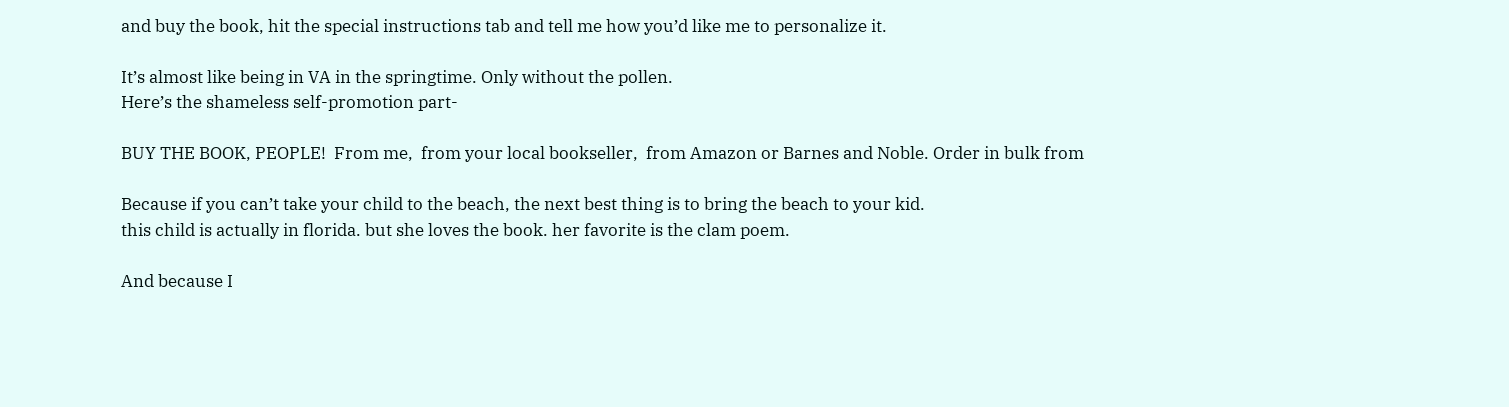and buy the book, hit the special instructions tab and tell me how you’d like me to personalize it.

It’s almost like being in VA in the springtime. Only without the pollen.
Here’s the shameless self-promotion part-

BUY THE BOOK, PEOPLE!  From me,  from your local bookseller,  from Amazon or Barnes and Noble. Order in bulk from

Because if you can’t take your child to the beach, the next best thing is to bring the beach to your kid.
this child is actually in florida. but she loves the book. her favorite is the clam poem.

And because I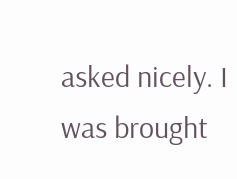asked nicely. I was brought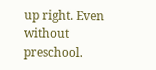up right. Even without preschool.